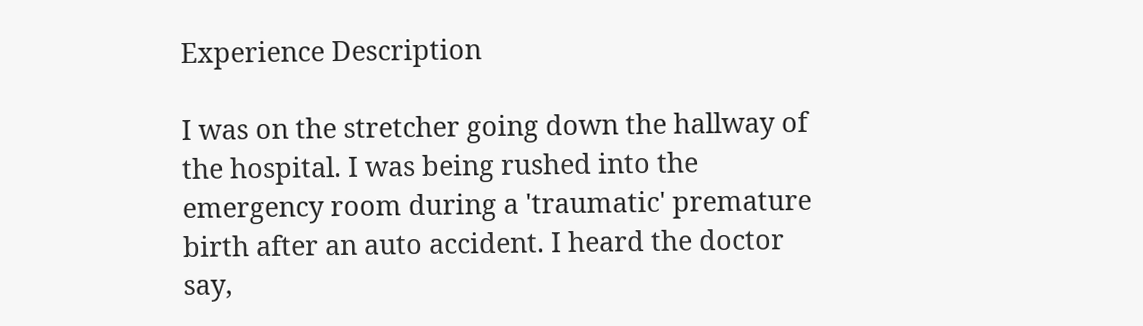Experience Description

I was on the stretcher going down the hallway of the hospital. I was being rushed into the emergency room during a 'traumatic' premature birth after an auto accident. I heard the doctor say,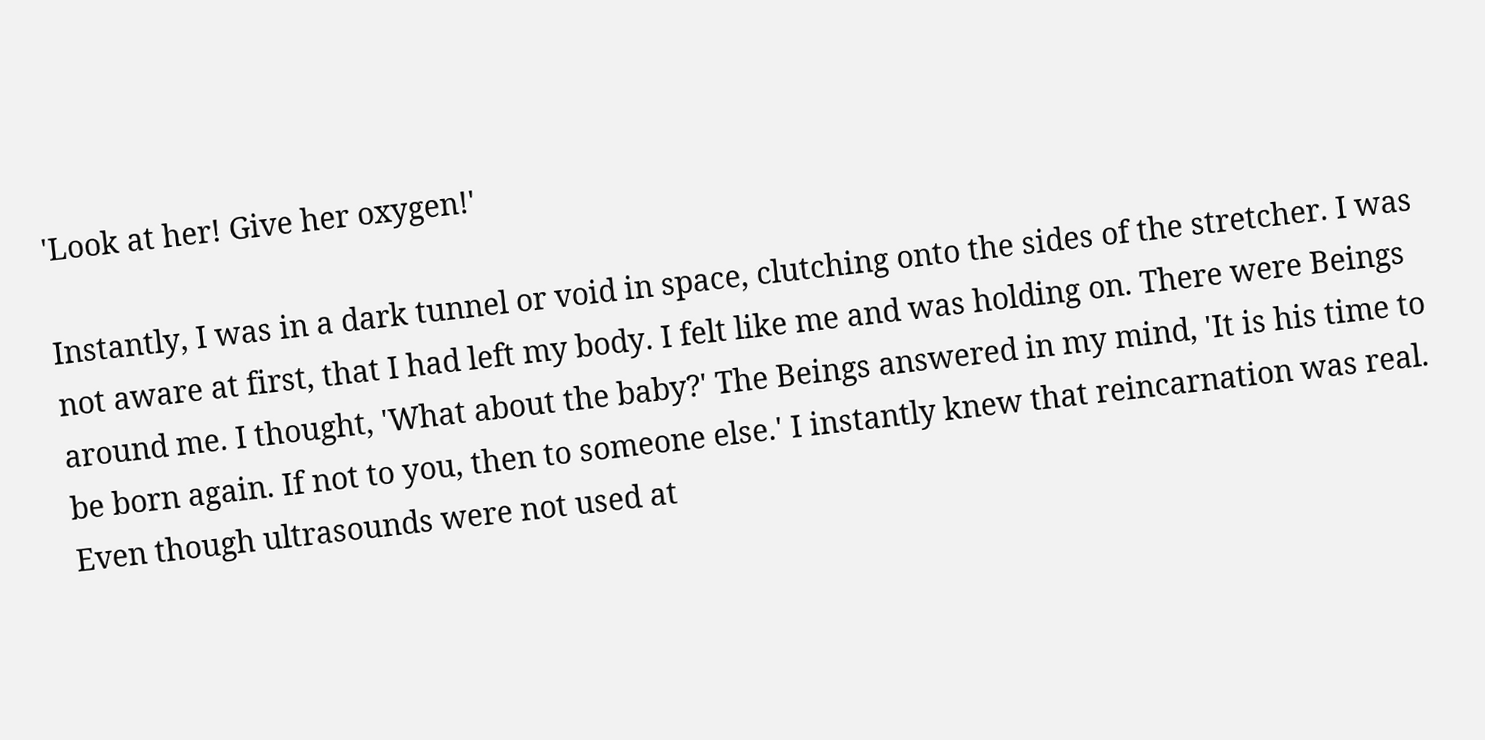'Look at her! Give her oxygen!'

Instantly, I was in a dark tunnel or void in space, clutching onto the sides of the stretcher. I was not aware at first, that I had left my body. I felt like me and was holding on. There were Beings around me. I thought, 'What about the baby?' The Beings answered in my mind, 'It is his time to be born again. If not to you, then to someone else.' I instantly knew that reincarnation was real. Even though ultrasounds were not used at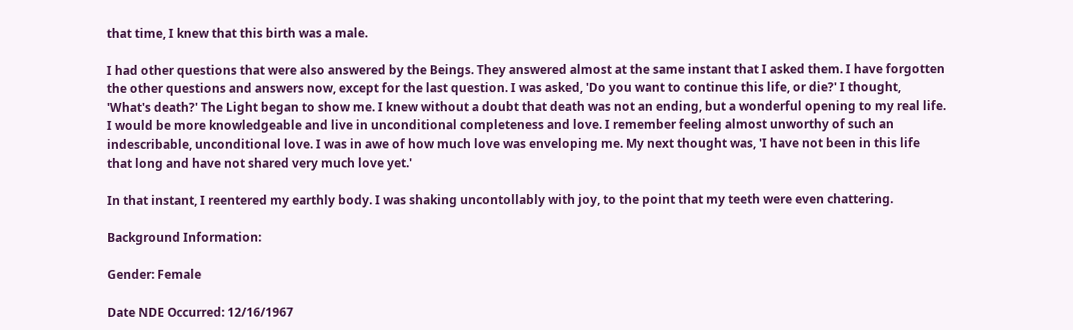that time, I knew that this birth was a male.

I had other questions that were also answered by the Beings. They answered almost at the same instant that I asked them. I have forgotten the other questions and answers now, except for the last question. I was asked, 'Do you want to continue this life, or die?' I thought, 'What's death?' The Light began to show me. I knew without a doubt that death was not an ending, but a wonderful opening to my real life. I would be more knowledgeable and live in unconditional completeness and love. I remember feeling almost unworthy of such an indescribable, unconditional love. I was in awe of how much love was enveloping me. My next thought was, 'I have not been in this life that long and have not shared very much love yet.'

In that instant, I reentered my earthly body. I was shaking uncontollably with joy, to the point that my teeth were even chattering.

Background Information:

Gender: Female

Date NDE Occurred: 12/16/1967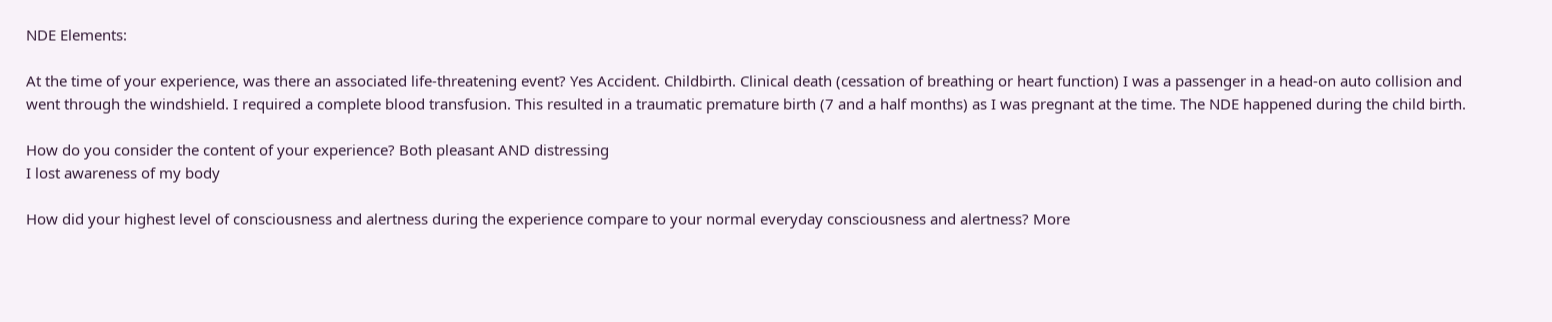NDE Elements:

At the time of your experience, was there an associated life-threatening event? Yes Accident. Childbirth. Clinical death (cessation of breathing or heart function) I was a passenger in a head-on auto collision and went through the windshield. I required a complete blood transfusion. This resulted in a traumatic premature birth (7 and a half months) as I was pregnant at the time. The NDE happened during the child birth.

How do you consider the content of your experience? Both pleasant AND distressing
I lost awareness of my body

How did your highest level of consciousness and alertness during the experience compare to your normal everyday consciousness and alertness? More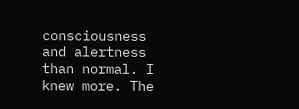consciousness and alertness than normal. I knew more. The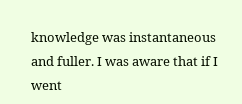knowledge was instantaneous and fuller. I was aware that if I went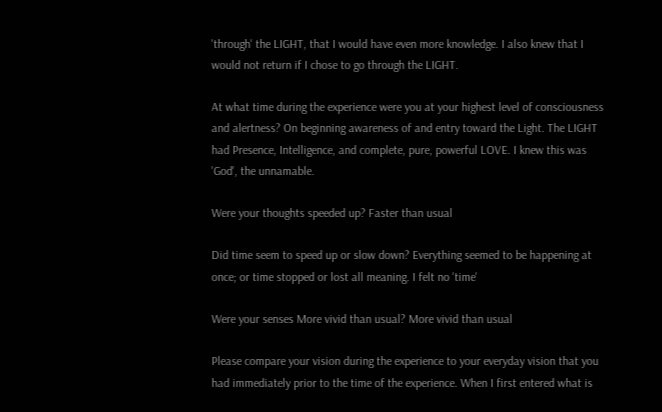'through' the LIGHT, that I would have even more knowledge. I also knew that I would not return if I chose to go through the LIGHT.

At what time during the experience were you at your highest level of consciousness and alertness? On beginning awareness of and entry toward the Light. The LIGHT had Presence, Intelligence, and complete, pure, powerful LOVE. I knew this was 'God', the unnamable.

Were your thoughts speeded up? Faster than usual

Did time seem to speed up or slow down? Everything seemed to be happening at once; or time stopped or lost all meaning. I felt no 'time'

Were your senses More vivid than usual? More vivid than usual

Please compare your vision during the experience to your everyday vision that you had immediately prior to the time of the experience. When I first entered what is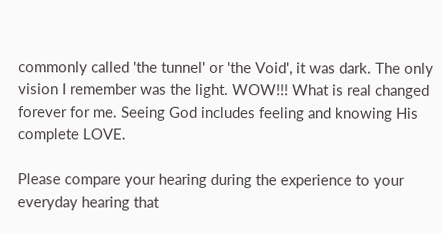commonly called 'the tunnel' or 'the Void', it was dark. The only vision I remember was the light. WOW!!! What is real changed forever for me. Seeing God includes feeling and knowing His complete LOVE.

Please compare your hearing during the experience to your everyday hearing that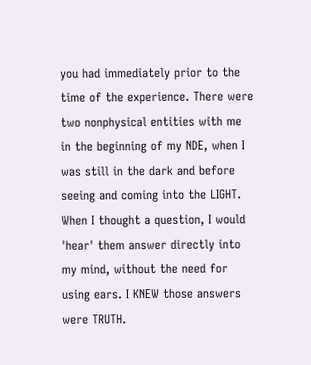you had immediately prior to the time of the experience. There were two nonphysical entities with me in the beginning of my NDE, when I was still in the dark and before seeing and coming into the LIGHT. When I thought a question, I would 'hear' them answer directly into my mind, without the need for using ears. I KNEW those answers were TRUTH.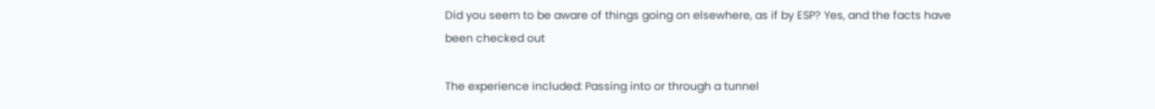Did you seem to be aware of things going on elsewhere, as if by ESP? Yes, and the facts have been checked out

The experience included: Passing into or through a tunnel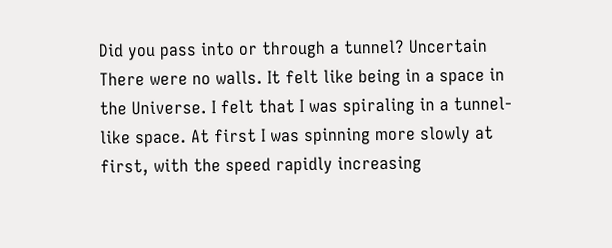Did you pass into or through a tunnel? Uncertain There were no walls. It felt like being in a space in the Universe. I felt that I was spiraling in a tunnel-like space. At first I was spinning more slowly at first, with the speed rapidly increasing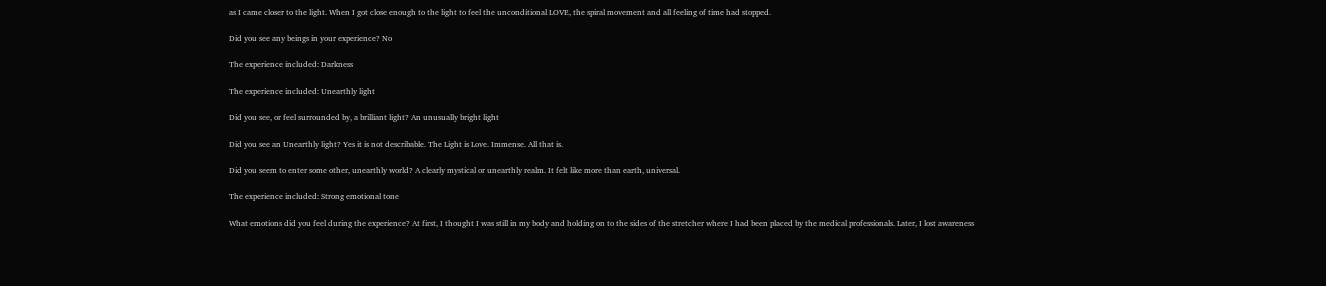as I came closer to the light. When I got close enough to the light to feel the unconditional LOVE, the spiral movement and all feeling of time had stopped.

Did you see any beings in your experience? No

The experience included: Darkness

The experience included: Unearthly light

Did you see, or feel surrounded by, a brilliant light? An unusually bright light

Did you see an Unearthly light? Yes it is not describable. The Light is Love. Immense. All that is.

Did you seem to enter some other, unearthly world? A clearly mystical or unearthly realm. It felt like more than earth, universal.

The experience included: Strong emotional tone

What emotions did you feel during the experience? At first, I thought I was still in my body and holding on to the sides of the stretcher where I had been placed by the medical professionals. Later, I lost awareness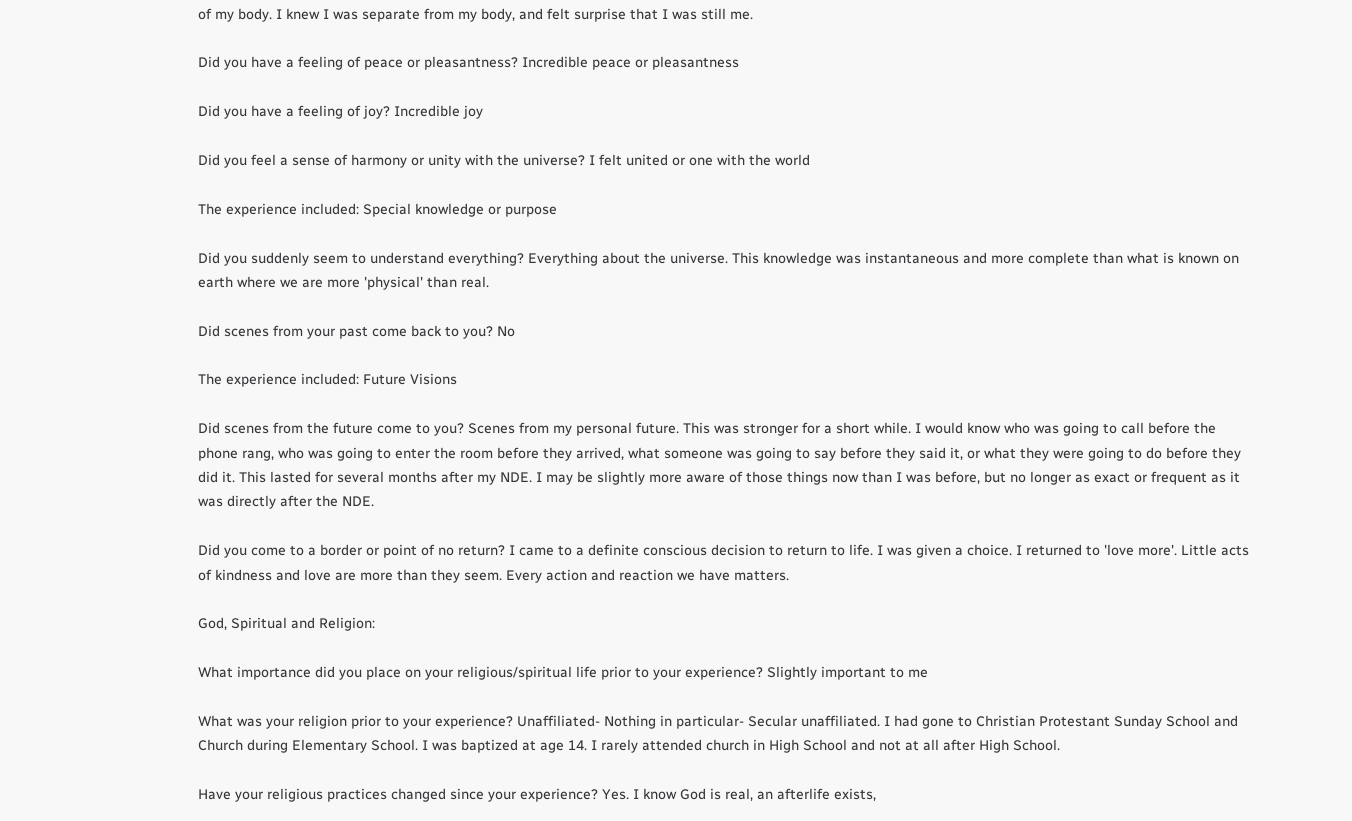of my body. I knew I was separate from my body, and felt surprise that I was still me.

Did you have a feeling of peace or pleasantness? Incredible peace or pleasantness

Did you have a feeling of joy? Incredible joy

Did you feel a sense of harmony or unity with the universe? I felt united or one with the world

The experience included: Special knowledge or purpose

Did you suddenly seem to understand everything? Everything about the universe. This knowledge was instantaneous and more complete than what is known on earth where we are more 'physical' than real.

Did scenes from your past come back to you? No

The experience included: Future Visions

Did scenes from the future come to you? Scenes from my personal future. This was stronger for a short while. I would know who was going to call before the phone rang, who was going to enter the room before they arrived, what someone was going to say before they said it, or what they were going to do before they did it. This lasted for several months after my NDE. I may be slightly more aware of those things now than I was before, but no longer as exact or frequent as it was directly after the NDE.

Did you come to a border or point of no return? I came to a definite conscious decision to return to life. I was given a choice. I returned to 'love more'. Little acts of kindness and love are more than they seem. Every action and reaction we have matters.

God, Spiritual and Religion:

What importance did you place on your religious/spiritual life prior to your experience? Slightly important to me

What was your religion prior to your experience? Unaffiliated- Nothing in particular- Secular unaffiliated. I had gone to Christian Protestant Sunday School and Church during Elementary School. I was baptized at age 14. I rarely attended church in High School and not at all after High School.

Have your religious practices changed since your experience? Yes. I know God is real, an afterlife exists,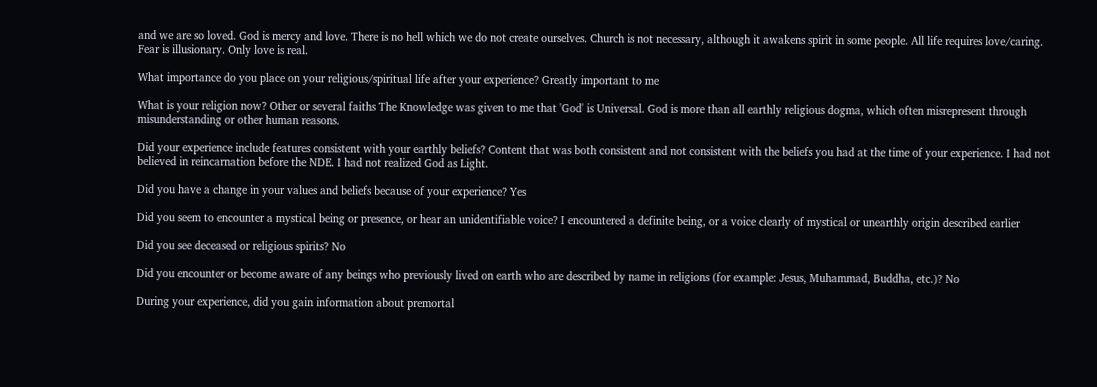and we are so loved. God is mercy and love. There is no hell which we do not create ourselves. Church is not necessary, although it awakens spirit in some people. All life requires love/caring. Fear is illusionary. Only love is real.

What importance do you place on your religious/spiritual life after your experience? Greatly important to me

What is your religion now? Other or several faiths The Knowledge was given to me that 'God' is Universal. God is more than all earthly religious dogma, which often misrepresent through misunderstanding or other human reasons.

Did your experience include features consistent with your earthly beliefs? Content that was both consistent and not consistent with the beliefs you had at the time of your experience. I had not believed in reincarnation before the NDE. I had not realized God as Light.

Did you have a change in your values and beliefs because of your experience? Yes

Did you seem to encounter a mystical being or presence, or hear an unidentifiable voice? I encountered a definite being, or a voice clearly of mystical or unearthly origin described earlier

Did you see deceased or religious spirits? No

Did you encounter or become aware of any beings who previously lived on earth who are described by name in religions (for example: Jesus, Muhammad, Buddha, etc.)? No

During your experience, did you gain information about premortal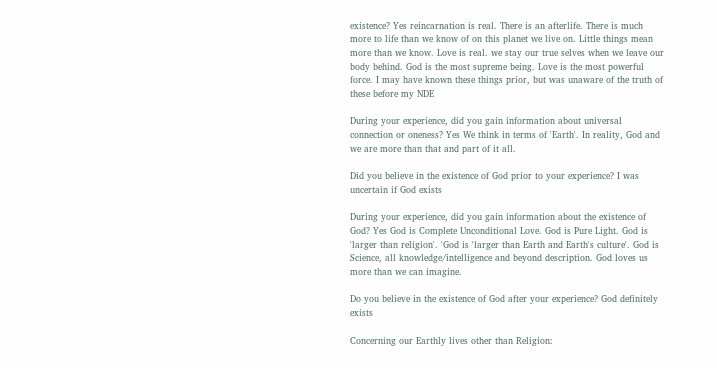existence? Yes reincarnation is real. There is an afterlife. There is much more to life than we know of on this planet we live on. Little things mean more than we know. Love is real. we stay our true selves when we leave our body behind. God is the most supreme being. Love is the most powerful force. I may have known these things prior, but was unaware of the truth of these before my NDE

During your experience, did you gain information about universal connection or oneness? Yes We think in terms of 'Earth'. In reality, God and we are more than that and part of it all.

Did you believe in the existence of God prior to your experience? I was uncertain if God exists

During your experience, did you gain information about the existence of God? Yes God is Complete Unconditional Love. God is Pure Light. God is 'larger than religion'. 'God is 'larger than Earth and Earth's culture'. God is Science, all knowledge/intelligence and beyond description. God loves us more than we can imagine.

Do you believe in the existence of God after your experience? God definitely exists

Concerning our Earthly lives other than Religion: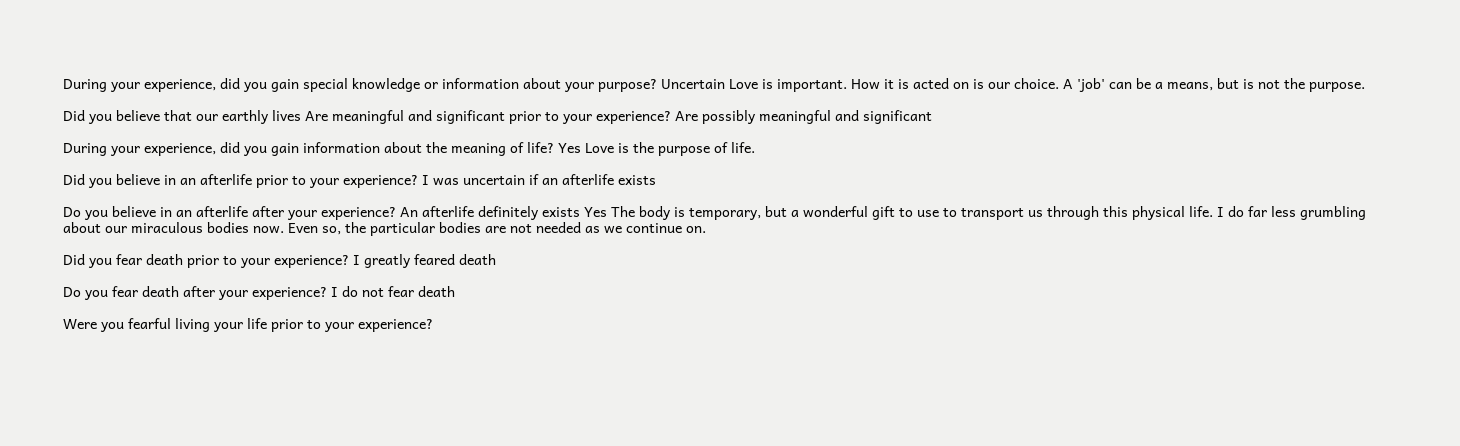During your experience, did you gain special knowledge or information about your purpose? Uncertain Love is important. How it is acted on is our choice. A 'job' can be a means, but is not the purpose.

Did you believe that our earthly lives Are meaningful and significant prior to your experience? Are possibly meaningful and significant

During your experience, did you gain information about the meaning of life? Yes Love is the purpose of life.

Did you believe in an afterlife prior to your experience? I was uncertain if an afterlife exists

Do you believe in an afterlife after your experience? An afterlife definitely exists Yes The body is temporary, but a wonderful gift to use to transport us through this physical life. I do far less grumbling about our miraculous bodies now. Even so, the particular bodies are not needed as we continue on.

Did you fear death prior to your experience? I greatly feared death

Do you fear death after your experience? I do not fear death

Were you fearful living your life prior to your experience?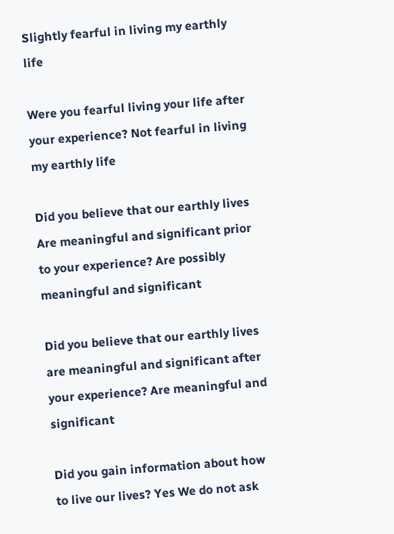Slightly fearful in living my earthly life

Were you fearful living your life after your experience? Not fearful in living my earthly life

Did you believe that our earthly lives Are meaningful and significant prior to your experience? Are possibly meaningful and significant

Did you believe that our earthly lives are meaningful and significant after your experience? Are meaningful and significant

Did you gain information about how to live our lives? Yes We do not ask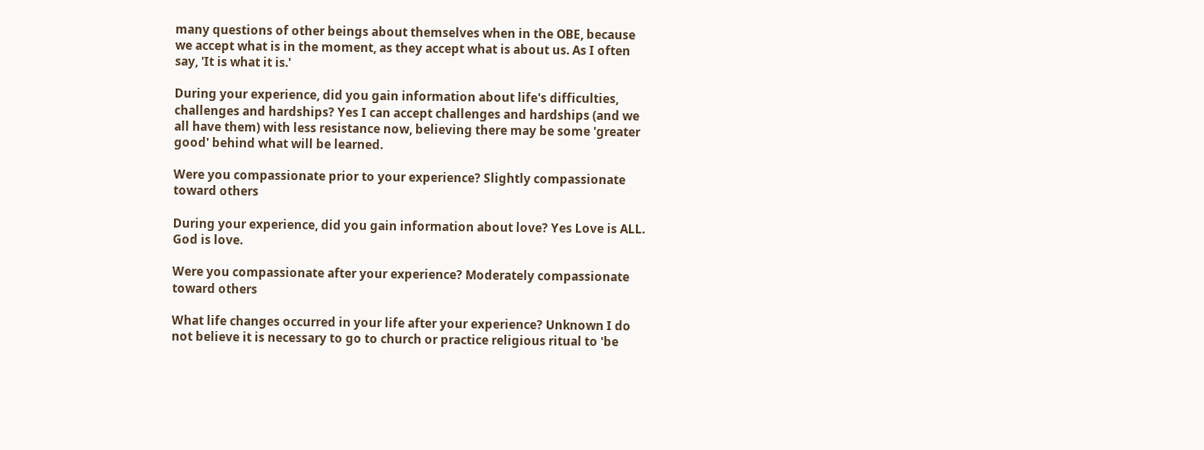many questions of other beings about themselves when in the OBE, because we accept what is in the moment, as they accept what is about us. As I often say, 'It is what it is.'

During your experience, did you gain information about life's difficulties, challenges and hardships? Yes I can accept challenges and hardships (and we all have them) with less resistance now, believing there may be some 'greater good' behind what will be learned.

Were you compassionate prior to your experience? Slightly compassionate toward others

During your experience, did you gain information about love? Yes Love is ALL. God is love.

Were you compassionate after your experience? Moderately compassionate toward others

What life changes occurred in your life after your experience? Unknown I do not believe it is necessary to go to church or practice religious ritual to 'be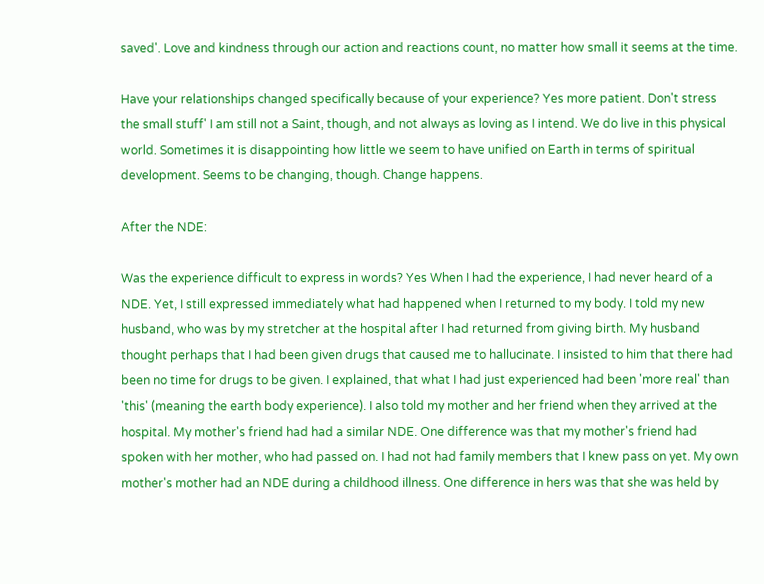saved'. Love and kindness through our action and reactions count, no matter how small it seems at the time.

Have your relationships changed specifically because of your experience? Yes more patient. Don't stress the small stuff' I am still not a Saint, though, and not always as loving as I intend. We do live in this physical world. Sometimes it is disappointing how little we seem to have unified on Earth in terms of spiritual development. Seems to be changing, though. Change happens.

After the NDE:

Was the experience difficult to express in words? Yes When I had the experience, I had never heard of a NDE. Yet, I still expressed immediately what had happened when I returned to my body. I told my new husband, who was by my stretcher at the hospital after I had returned from giving birth. My husband thought perhaps that I had been given drugs that caused me to hallucinate. I insisted to him that there had been no time for drugs to be given. I explained, that what I had just experienced had been 'more real' than 'this' (meaning the earth body experience). I also told my mother and her friend when they arrived at the hospital. My mother's friend had had a similar NDE. One difference was that my mother's friend had spoken with her mother, who had passed on. I had not had family members that I knew pass on yet. My own mother's mother had an NDE during a childhood illness. One difference in hers was that she was held by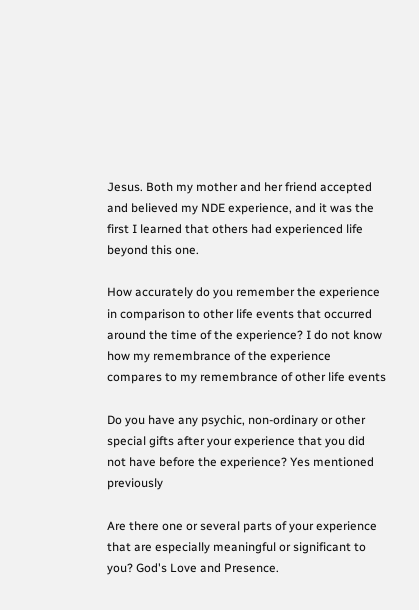Jesus. Both my mother and her friend accepted and believed my NDE experience, and it was the first I learned that others had experienced life beyond this one.

How accurately do you remember the experience in comparison to other life events that occurred around the time of the experience? I do not know how my remembrance of the experience compares to my remembrance of other life events

Do you have any psychic, non-ordinary or other special gifts after your experience that you did not have before the experience? Yes mentioned previously

Are there one or several parts of your experience that are especially meaningful or significant to you? God's Love and Presence.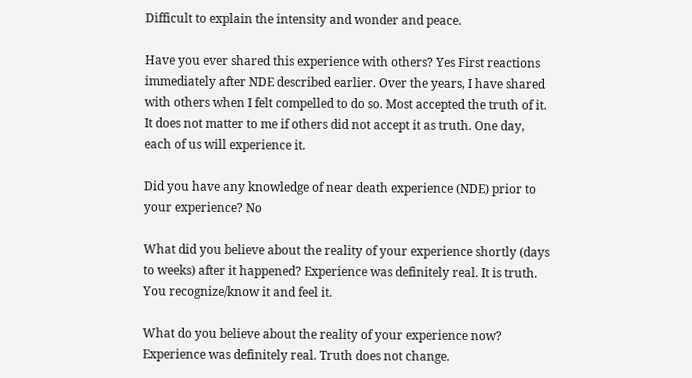Difficult to explain the intensity and wonder and peace.

Have you ever shared this experience with others? Yes First reactions immediately after NDE described earlier. Over the years, I have shared with others when I felt compelled to do so. Most accepted the truth of it. It does not matter to me if others did not accept it as truth. One day, each of us will experience it.

Did you have any knowledge of near death experience (NDE) prior to your experience? No

What did you believe about the reality of your experience shortly (days to weeks) after it happened? Experience was definitely real. It is truth. You recognize/know it and feel it.

What do you believe about the reality of your experience now? Experience was definitely real. Truth does not change.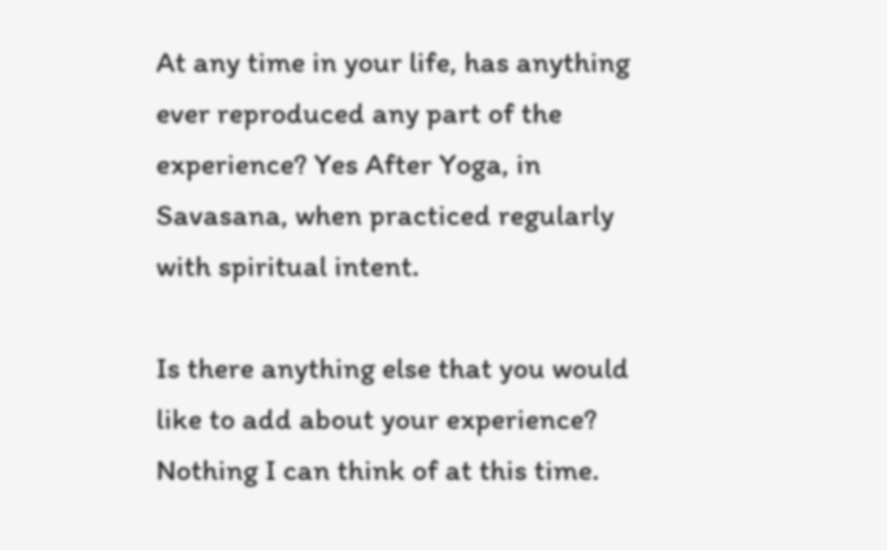At any time in your life, has anything ever reproduced any part of the experience? Yes After Yoga, in Savasana, when practiced regularly with spiritual intent.

Is there anything else that you would like to add about your experience? Nothing I can think of at this time.